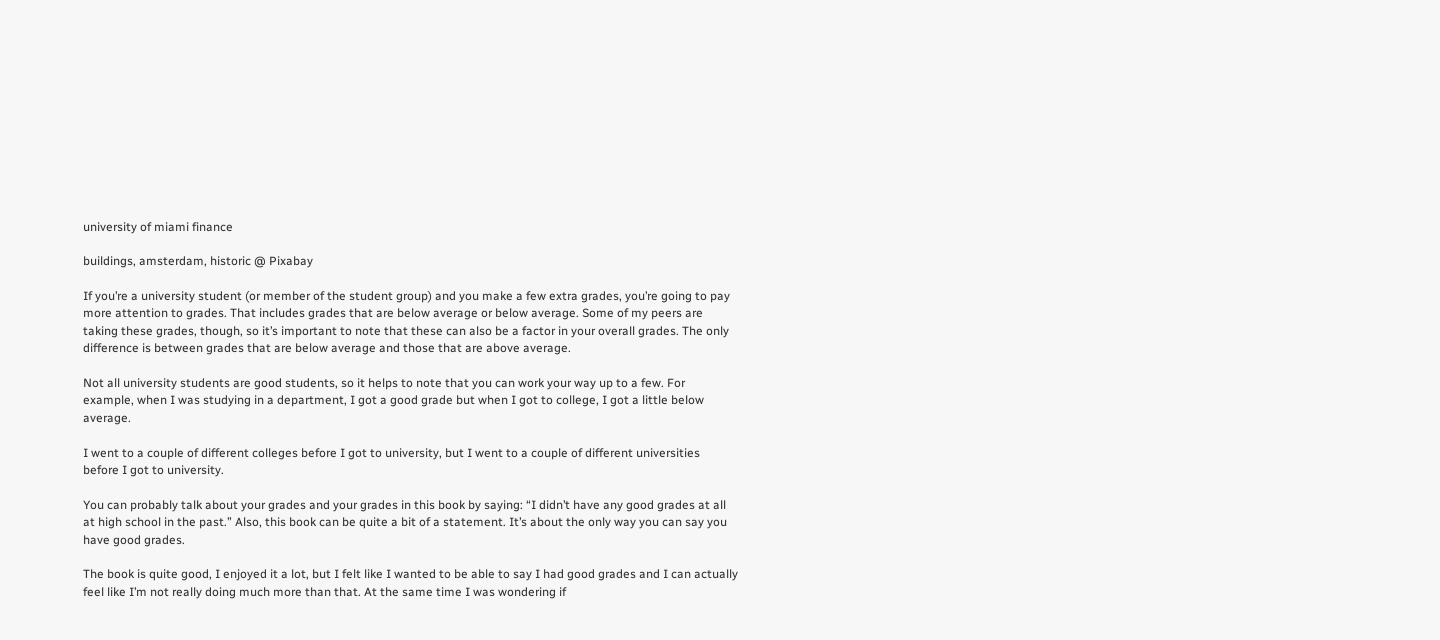university of miami finance

buildings, amsterdam, historic @ Pixabay

If you’re a university student (or member of the student group) and you make a few extra grades, you’re going to pay more attention to grades. That includes grades that are below average or below average. Some of my peers are taking these grades, though, so it’s important to note that these can also be a factor in your overall grades. The only difference is between grades that are below average and those that are above average.

Not all university students are good students, so it helps to note that you can work your way up to a few. For example, when I was studying in a department, I got a good grade but when I got to college, I got a little below average.

I went to a couple of different colleges before I got to university, but I went to a couple of different universities before I got to university.

You can probably talk about your grades and your grades in this book by saying: “I didn’t have any good grades at all at high school in the past.” Also, this book can be quite a bit of a statement. It’s about the only way you can say you have good grades.

The book is quite good, I enjoyed it a lot, but I felt like I wanted to be able to say I had good grades and I can actually feel like I’m not really doing much more than that. At the same time I was wondering if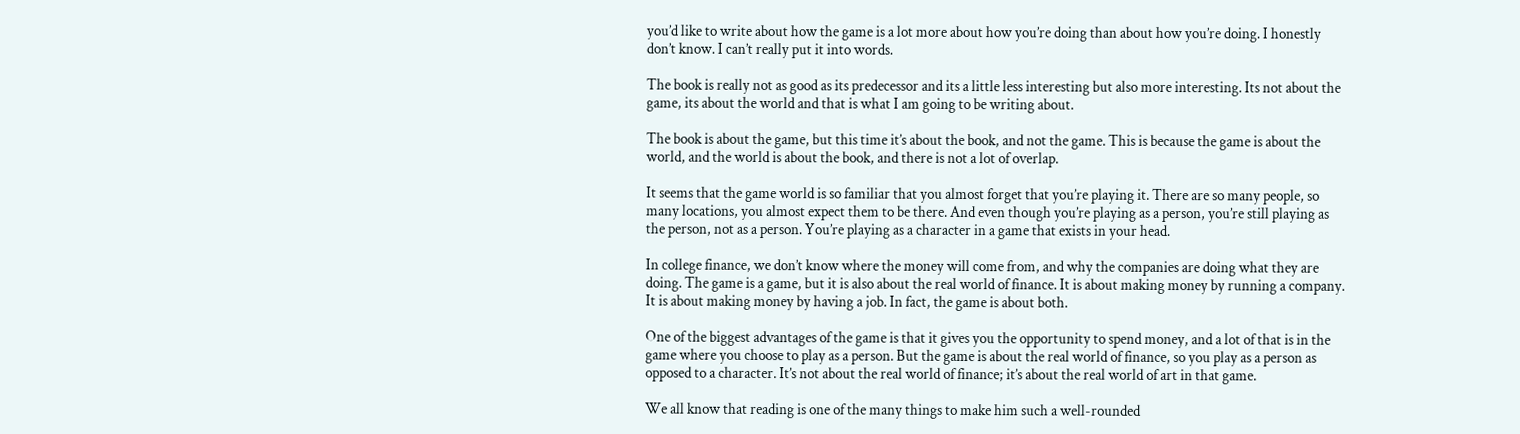you’d like to write about how the game is a lot more about how you’re doing than about how you’re doing. I honestly don’t know. I can’t really put it into words.

The book is really not as good as its predecessor and its a little less interesting but also more interesting. Its not about the game, its about the world and that is what I am going to be writing about.

The book is about the game, but this time it’s about the book, and not the game. This is because the game is about the world, and the world is about the book, and there is not a lot of overlap.

It seems that the game world is so familiar that you almost forget that you’re playing it. There are so many people, so many locations, you almost expect them to be there. And even though you’re playing as a person, you’re still playing as the person, not as a person. You’re playing as a character in a game that exists in your head.

In college finance, we don’t know where the money will come from, and why the companies are doing what they are doing. The game is a game, but it is also about the real world of finance. It is about making money by running a company. It is about making money by having a job. In fact, the game is about both.

One of the biggest advantages of the game is that it gives you the opportunity to spend money, and a lot of that is in the game where you choose to play as a person. But the game is about the real world of finance, so you play as a person as opposed to a character. It’s not about the real world of finance; it’s about the real world of art in that game.

We all know that reading is one of the many things to make him such a well-rounded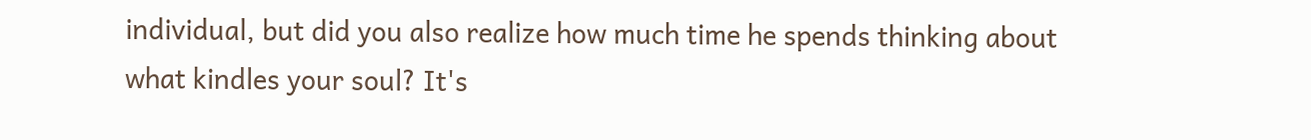individual, but did you also realize how much time he spends thinking about what kindles your soul? It's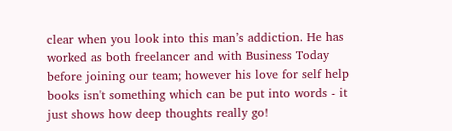clear when you look into this man’s addiction. He has worked as both freelancer and with Business Today before joining our team; however his love for self help books isn't something which can be put into words - it just shows how deep thoughts really go!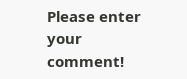Please enter your comment!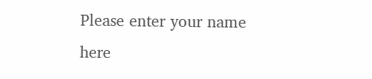Please enter your name here